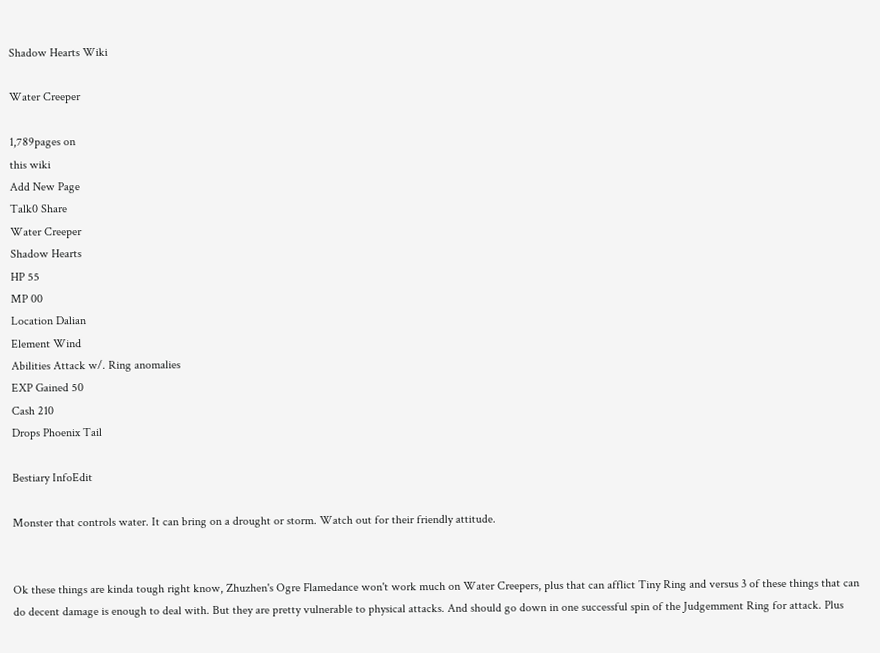Shadow Hearts Wiki

Water Creeper

1,789pages on
this wiki
Add New Page
Talk0 Share
Water Creeper
Shadow Hearts
HP 55
MP 00
Location Dalian
Element Wind
Abilities Attack w/. Ring anomalies
EXP Gained 50
Cash 210
Drops Phoenix Tail

Bestiary InfoEdit

Monster that controls water. It can bring on a drought or storm. Watch out for their friendly attitude.


Ok these things are kinda tough right know, Zhuzhen's Ogre Flamedance won't work much on Water Creepers, plus that can afflict Tiny Ring and versus 3 of these things that can do decent damage is enough to deal with. But they are pretty vulnerable to physical attacks. And should go down in one successful spin of the Judgemment Ring for attack. Plus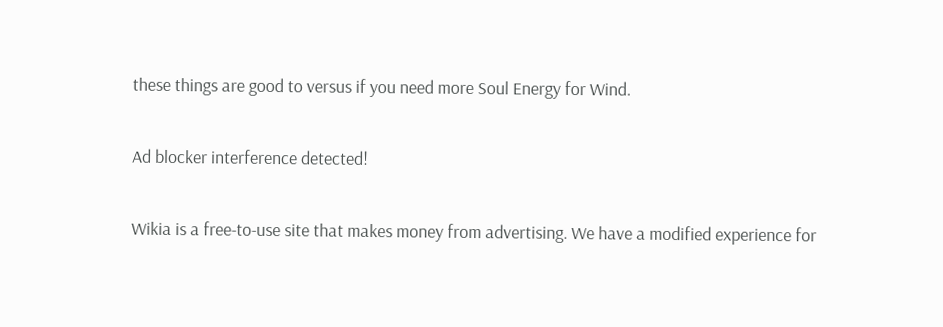these things are good to versus if you need more Soul Energy for Wind.

Ad blocker interference detected!

Wikia is a free-to-use site that makes money from advertising. We have a modified experience for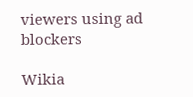viewers using ad blockers

Wikia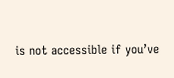is not accessible if you’ve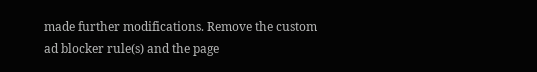made further modifications. Remove the custom ad blocker rule(s) and the page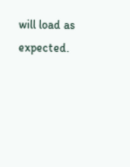will load as expected.